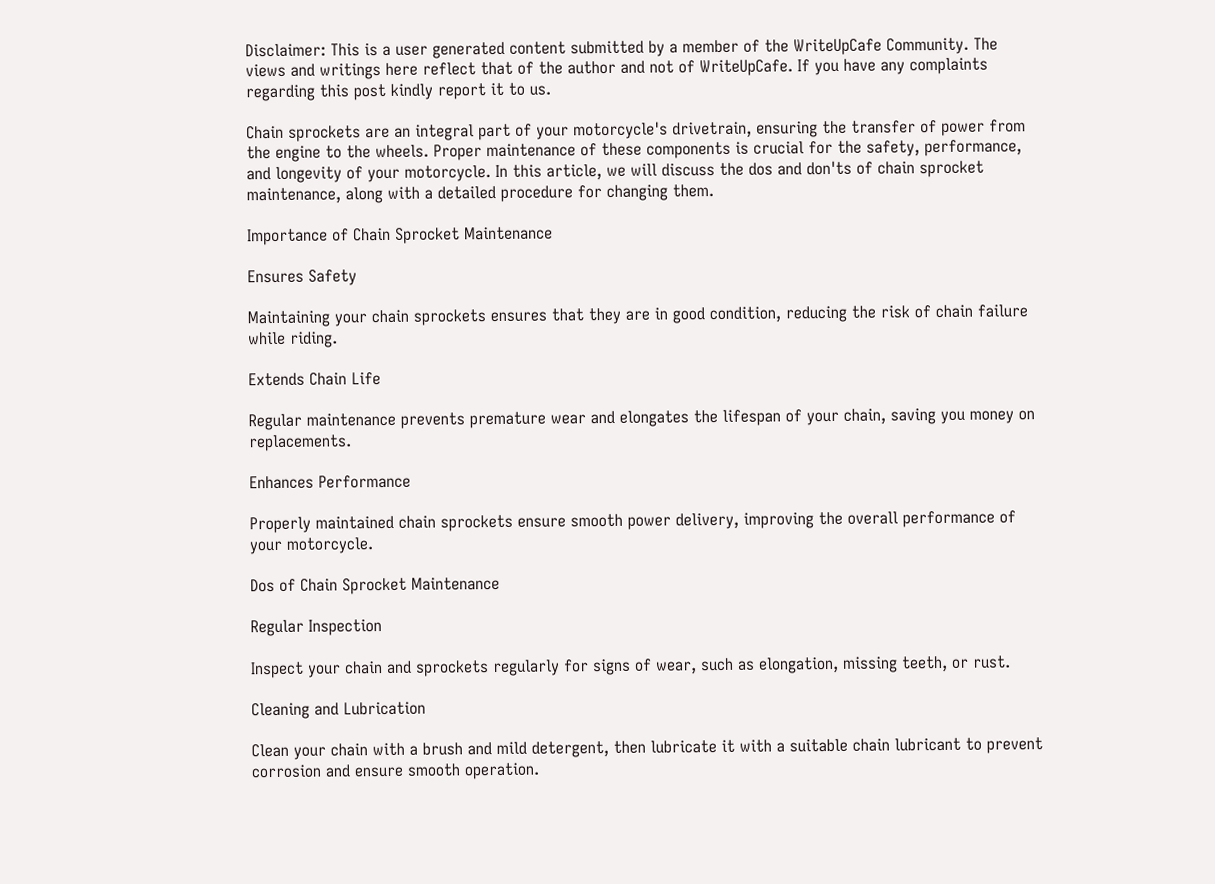Disclaimer: This is a user generated content submitted by a member of the WriteUpCafe Community. The views and writings here reflect that of the author and not of WriteUpCafe. If you have any complaints regarding this post kindly report it to us.

Chain sprockets are an integral part of your motorcycle's drivetrain, ensuring the transfer of power from the engine to the wheels. Proper maintenance of these components is crucial for the safety, performance, and longevity of your motorcycle. In this article, we will discuss the dos and don'ts of chain sprocket maintenance, along with a detailed procedure for changing them.

Importance of Chain Sprocket Maintenance

Ensures Safety

Maintaining your chain sprockets ensures that they are in good condition, reducing the risk of chain failure while riding.

Extends Chain Life

Regular maintenance prevents premature wear and elongates the lifespan of your chain, saving you money on replacements.

Enhances Performance

Properly maintained chain sprockets ensure smooth power delivery, improving the overall performance of your motorcycle.

Dos of Chain Sprocket Maintenance

Regular Inspection

Inspect your chain and sprockets regularly for signs of wear, such as elongation, missing teeth, or rust.

Cleaning and Lubrication

Clean your chain with a brush and mild detergent, then lubricate it with a suitable chain lubricant to prevent corrosion and ensure smooth operation.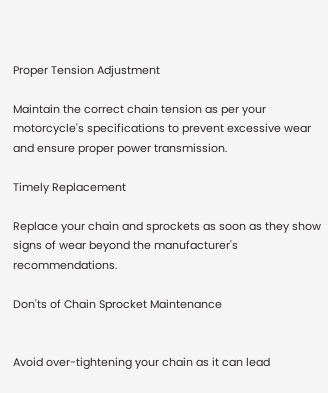Proper Tension Adjustment

Maintain the correct chain tension as per your motorcycle's specifications to prevent excessive wear and ensure proper power transmission.

Timely Replacement

Replace your chain and sprockets as soon as they show signs of wear beyond the manufacturer's recommendations.

Don'ts of Chain Sprocket Maintenance


Avoid over-tightening your chain as it can lead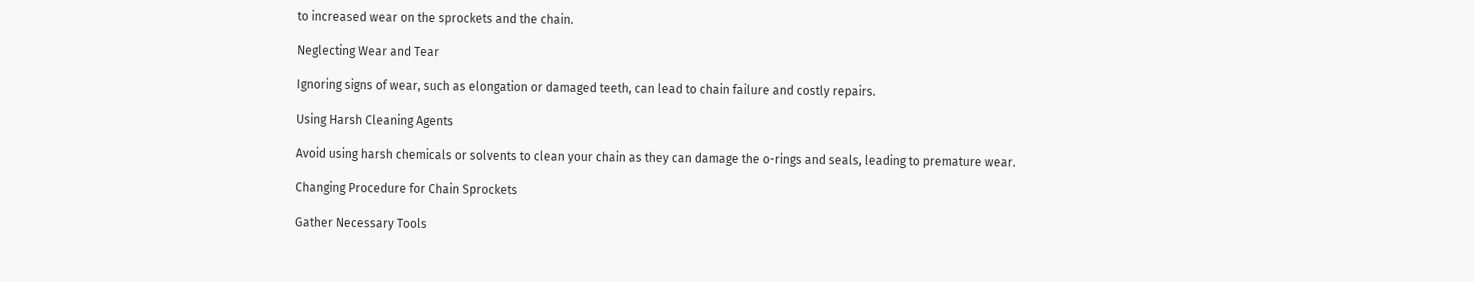to increased wear on the sprockets and the chain.

Neglecting Wear and Tear

Ignoring signs of wear, such as elongation or damaged teeth, can lead to chain failure and costly repairs.

Using Harsh Cleaning Agents

Avoid using harsh chemicals or solvents to clean your chain as they can damage the o-rings and seals, leading to premature wear.

Changing Procedure for Chain Sprockets

Gather Necessary Tools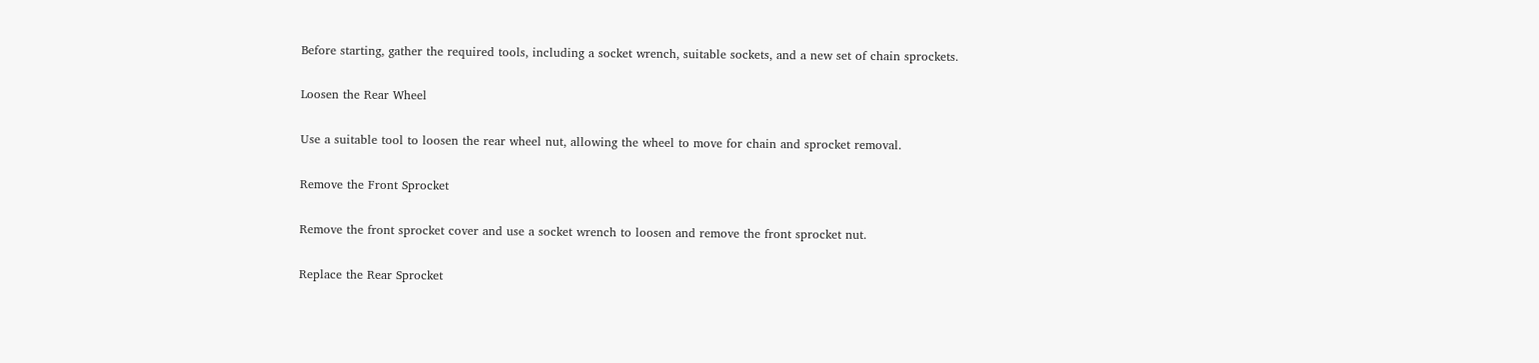Before starting, gather the required tools, including a socket wrench, suitable sockets, and a new set of chain sprockets.

Loosen the Rear Wheel

Use a suitable tool to loosen the rear wheel nut, allowing the wheel to move for chain and sprocket removal.

Remove the Front Sprocket

Remove the front sprocket cover and use a socket wrench to loosen and remove the front sprocket nut.

Replace the Rear Sprocket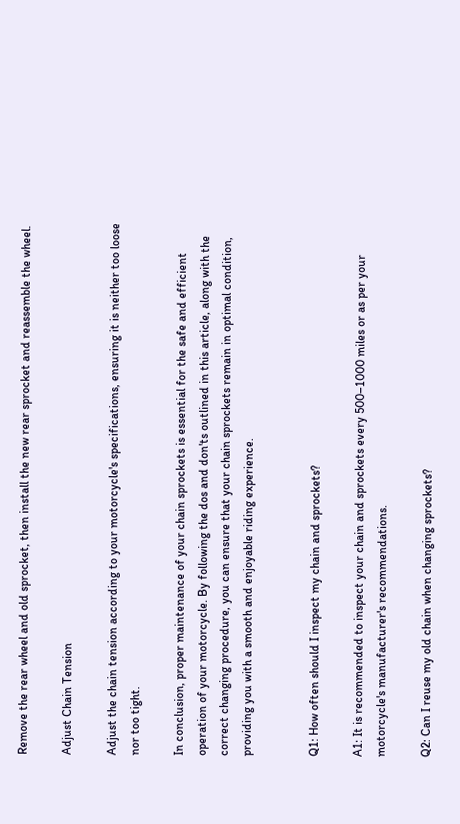Remove the rear wheel and old sprocket, then install the new rear sprocket and reassemble the wheel.

Adjust Chain Tension

Adjust the chain tension according to your motorcycle's specifications, ensuring it is neither too loose nor too tight.

In conclusion, proper maintenance of your chain sprockets is essential for the safe and efficient operation of your motorcycle. By following the dos and don'ts outlined in this article, along with the correct changing procedure, you can ensure that your chain sprockets remain in optimal condition, providing you with a smooth and enjoyable riding experience.


Q1: How often should I inspect my chain and sprockets?

A1: It is recommended to inspect your chain and sprockets every 500–1000 miles or as per your motorcycle's manufacturer's recommendations.

Q2: Can I reuse my old chain when changing sprockets?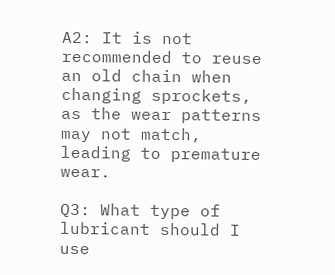A2: It is not recommended to reuse an old chain when changing sprockets, as the wear patterns may not match, leading to premature wear.

Q3: What type of lubricant should I use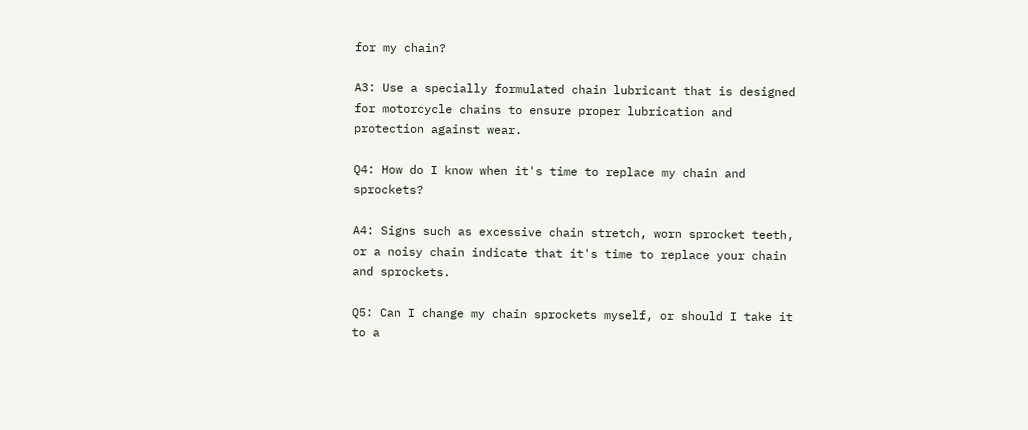for my chain?

A3: Use a specially formulated chain lubricant that is designed for motorcycle chains to ensure proper lubrication and protection against wear.

Q4: How do I know when it's time to replace my chain and sprockets?

A4: Signs such as excessive chain stretch, worn sprocket teeth, or a noisy chain indicate that it's time to replace your chain and sprockets.

Q5: Can I change my chain sprockets myself, or should I take it to a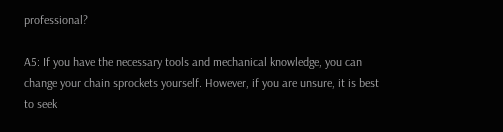professional?

A5: If you have the necessary tools and mechanical knowledge, you can change your chain sprockets yourself. However, if you are unsure, it is best to seek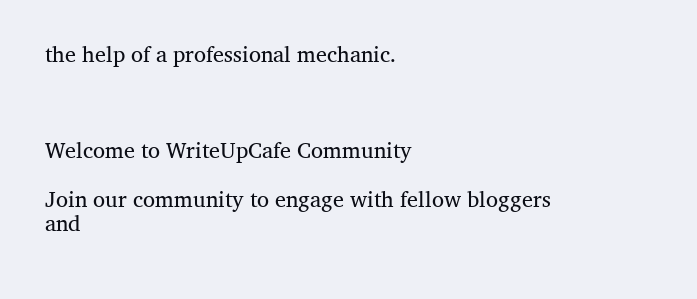the help of a professional mechanic.



Welcome to WriteUpCafe Community

Join our community to engage with fellow bloggers and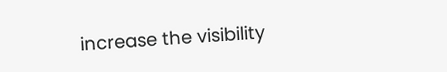increase the visibility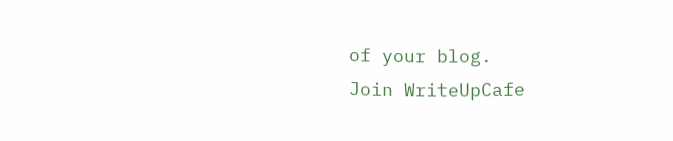of your blog.
Join WriteUpCafe